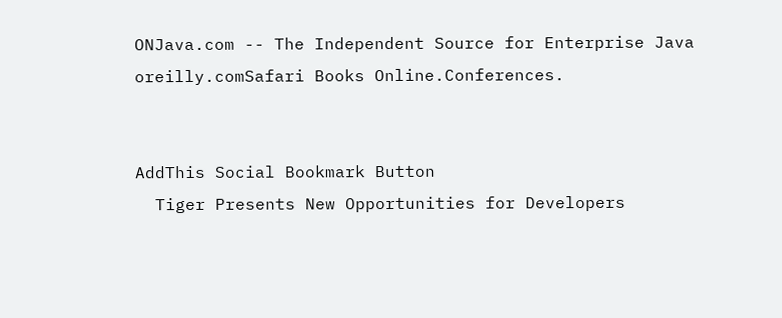ONJava.com -- The Independent Source for Enterprise Java
oreilly.comSafari Books Online.Conferences.


AddThis Social Bookmark Button
  Tiger Presents New Opportunities for Developers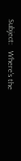Subject:   Where's the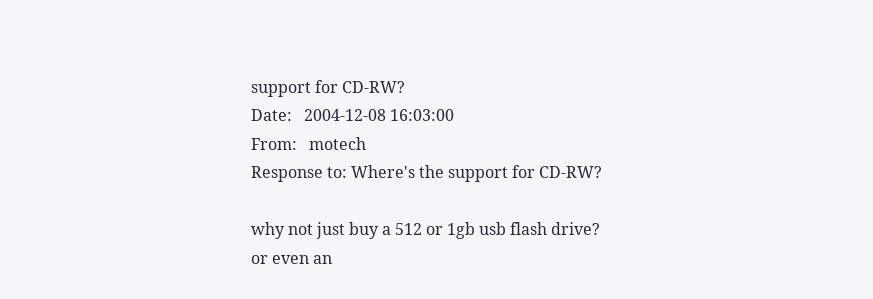support for CD-RW?
Date:   2004-12-08 16:03:00
From:   motech
Response to: Where's the support for CD-RW?

why not just buy a 512 or 1gb usb flash drive?
or even an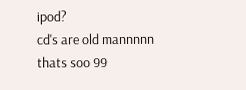ipod?
cd's are old mannnnn
thats soo 99